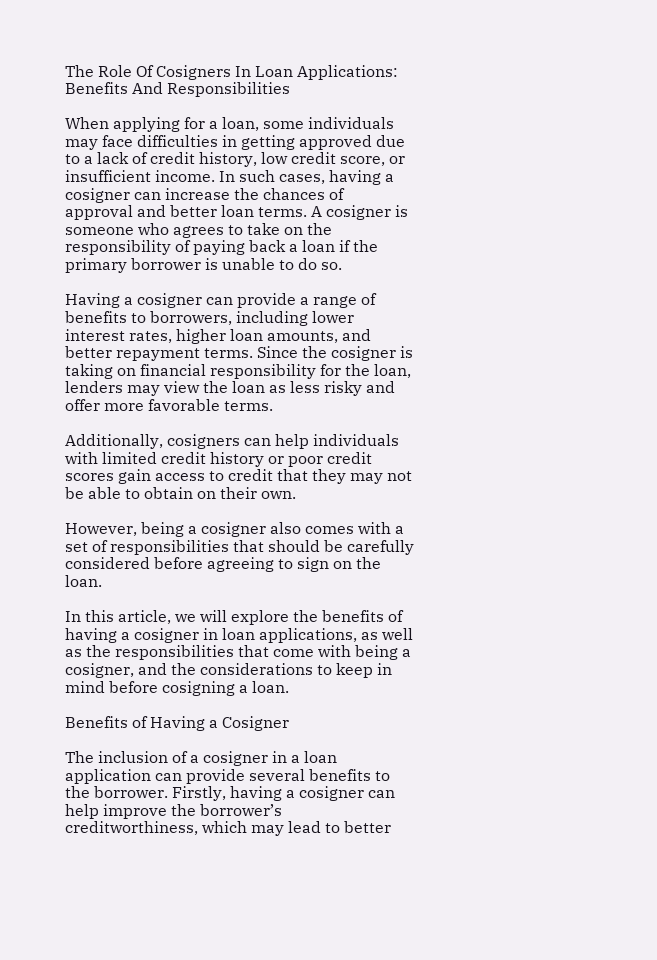The Role Of Cosigners In Loan Applications: Benefits And Responsibilities

When applying for a loan, some individuals may face difficulties in getting approved due to a lack of credit history, low credit score, or insufficient income. In such cases, having a cosigner can increase the chances of approval and better loan terms. A cosigner is someone who agrees to take on the responsibility of paying back a loan if the primary borrower is unable to do so.

Having a cosigner can provide a range of benefits to borrowers, including lower interest rates, higher loan amounts, and better repayment terms. Since the cosigner is taking on financial responsibility for the loan, lenders may view the loan as less risky and offer more favorable terms.

Additionally, cosigners can help individuals with limited credit history or poor credit scores gain access to credit that they may not be able to obtain on their own.

However, being a cosigner also comes with a set of responsibilities that should be carefully considered before agreeing to sign on the loan.

In this article, we will explore the benefits of having a cosigner in loan applications, as well as the responsibilities that come with being a cosigner, and the considerations to keep in mind before cosigning a loan.

Benefits of Having a Cosigner

The inclusion of a cosigner in a loan application can provide several benefits to the borrower. Firstly, having a cosigner can help improve the borrower’s creditworthiness, which may lead to better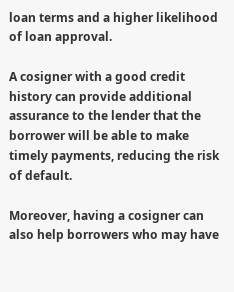loan terms and a higher likelihood of loan approval.

A cosigner with a good credit history can provide additional assurance to the lender that the borrower will be able to make timely payments, reducing the risk of default.

Moreover, having a cosigner can also help borrowers who may have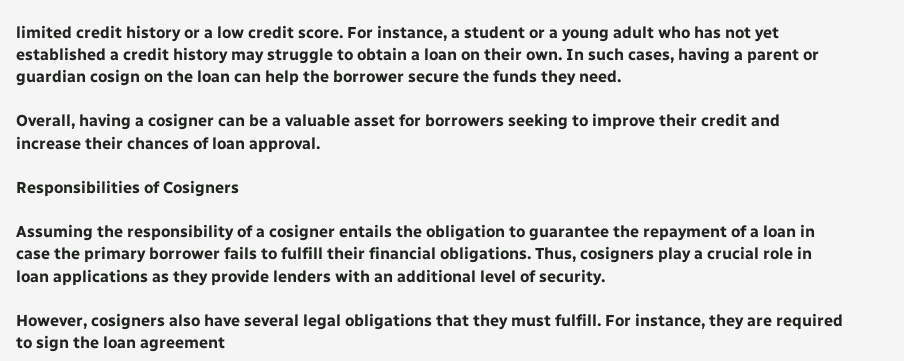limited credit history or a low credit score. For instance, a student or a young adult who has not yet established a credit history may struggle to obtain a loan on their own. In such cases, having a parent or guardian cosign on the loan can help the borrower secure the funds they need.

Overall, having a cosigner can be a valuable asset for borrowers seeking to improve their credit and increase their chances of loan approval.

Responsibilities of Cosigners

Assuming the responsibility of a cosigner entails the obligation to guarantee the repayment of a loan in case the primary borrower fails to fulfill their financial obligations. Thus, cosigners play a crucial role in loan applications as they provide lenders with an additional level of security.

However, cosigners also have several legal obligations that they must fulfill. For instance, they are required to sign the loan agreement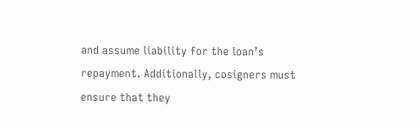and assume liability for the loan’s repayment. Additionally, cosigners must ensure that they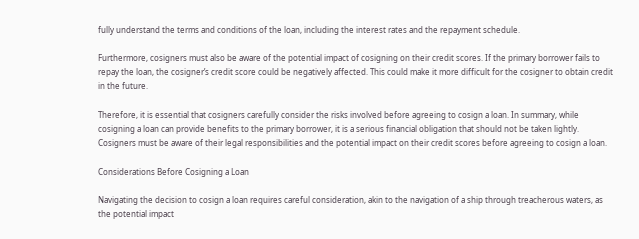fully understand the terms and conditions of the loan, including the interest rates and the repayment schedule.

Furthermore, cosigners must also be aware of the potential impact of cosigning on their credit scores. If the primary borrower fails to repay the loan, the cosigner’s credit score could be negatively affected. This could make it more difficult for the cosigner to obtain credit in the future.

Therefore, it is essential that cosigners carefully consider the risks involved before agreeing to cosign a loan. In summary, while cosigning a loan can provide benefits to the primary borrower, it is a serious financial obligation that should not be taken lightly. Cosigners must be aware of their legal responsibilities and the potential impact on their credit scores before agreeing to cosign a loan.

Considerations Before Cosigning a Loan

Navigating the decision to cosign a loan requires careful consideration, akin to the navigation of a ship through treacherous waters, as the potential impact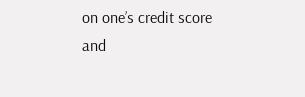on one’s credit score and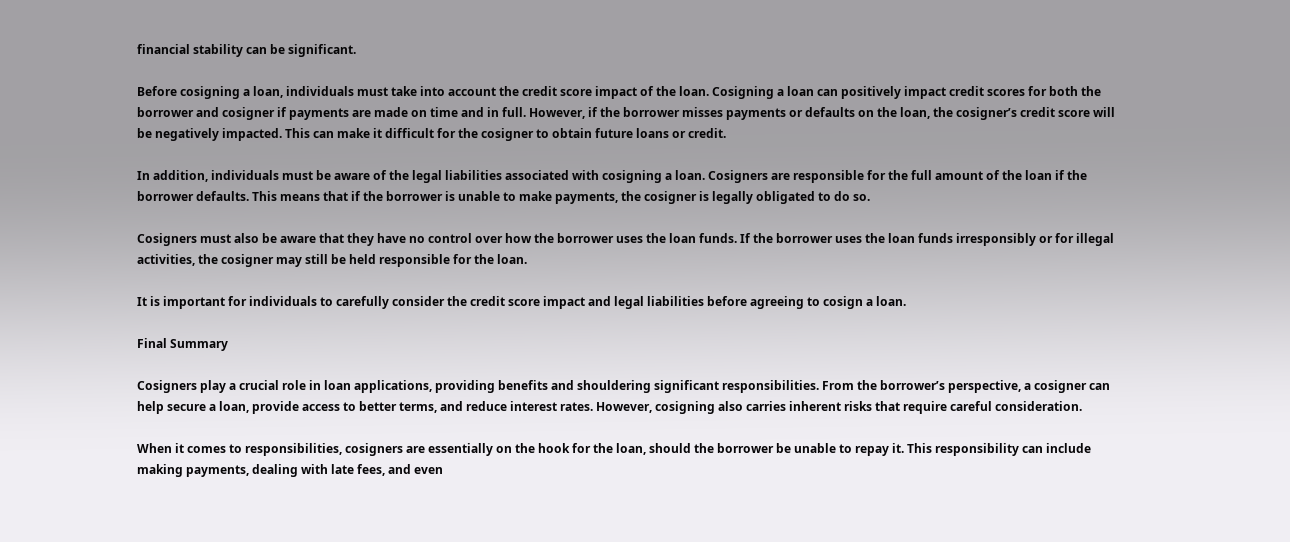financial stability can be significant.

Before cosigning a loan, individuals must take into account the credit score impact of the loan. Cosigning a loan can positively impact credit scores for both the borrower and cosigner if payments are made on time and in full. However, if the borrower misses payments or defaults on the loan, the cosigner’s credit score will be negatively impacted. This can make it difficult for the cosigner to obtain future loans or credit.

In addition, individuals must be aware of the legal liabilities associated with cosigning a loan. Cosigners are responsible for the full amount of the loan if the borrower defaults. This means that if the borrower is unable to make payments, the cosigner is legally obligated to do so.

Cosigners must also be aware that they have no control over how the borrower uses the loan funds. If the borrower uses the loan funds irresponsibly or for illegal activities, the cosigner may still be held responsible for the loan.

It is important for individuals to carefully consider the credit score impact and legal liabilities before agreeing to cosign a loan.

Final Summary

Cosigners play a crucial role in loan applications, providing benefits and shouldering significant responsibilities. From the borrower’s perspective, a cosigner can help secure a loan, provide access to better terms, and reduce interest rates. However, cosigning also carries inherent risks that require careful consideration.

When it comes to responsibilities, cosigners are essentially on the hook for the loan, should the borrower be unable to repay it. This responsibility can include making payments, dealing with late fees, and even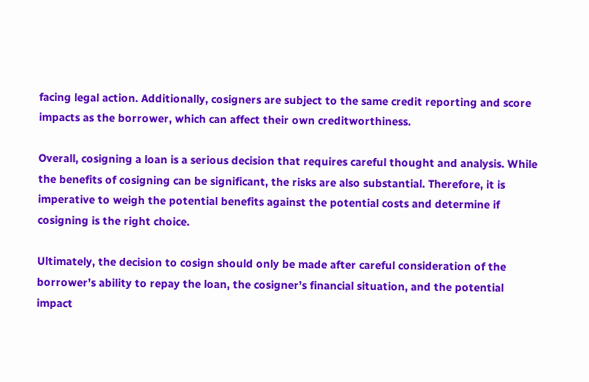facing legal action. Additionally, cosigners are subject to the same credit reporting and score impacts as the borrower, which can affect their own creditworthiness.

Overall, cosigning a loan is a serious decision that requires careful thought and analysis. While the benefits of cosigning can be significant, the risks are also substantial. Therefore, it is imperative to weigh the potential benefits against the potential costs and determine if cosigning is the right choice.

Ultimately, the decision to cosign should only be made after careful consideration of the borrower’s ability to repay the loan, the cosigner’s financial situation, and the potential impact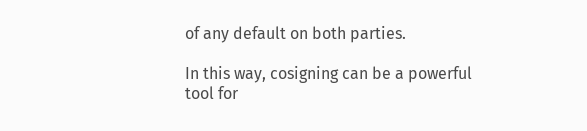of any default on both parties.

In this way, cosigning can be a powerful tool for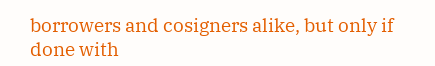borrowers and cosigners alike, but only if done with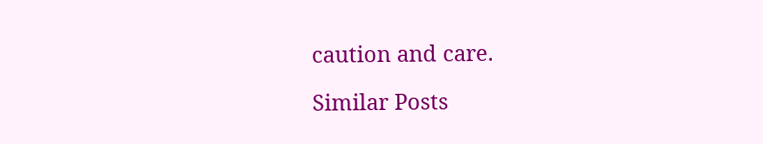caution and care.

Similar Posts